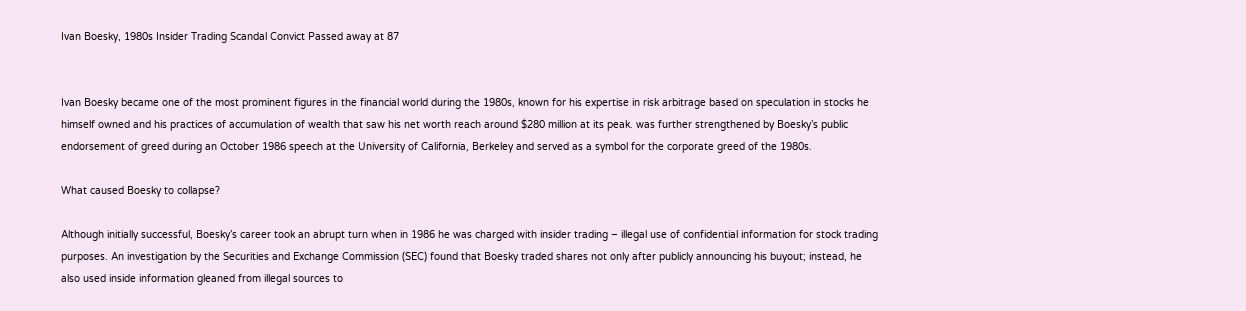Ivan Boesky, 1980s Insider Trading Scandal Convict Passed away at 87


Ivan Boesky became one of the most prominent figures in the financial world during the 1980s, known for his expertise in risk arbitrage based on speculation in stocks he himself owned and his practices of accumulation of wealth that saw his net worth reach around $280 million at its peak. was further strengthened by Boesky’s public endorsement of greed during an October 1986 speech at the University of California, Berkeley and served as a symbol for the corporate greed of the 1980s.

What caused Boesky to collapse?

Although initially successful, Boesky’s career took an abrupt turn when in 1986 he was charged with insider trading – illegal use of confidential information for stock trading purposes. An investigation by the Securities and Exchange Commission (SEC) found that Boesky traded shares not only after publicly announcing his buyout; instead, he also used inside information gleaned from illegal sources to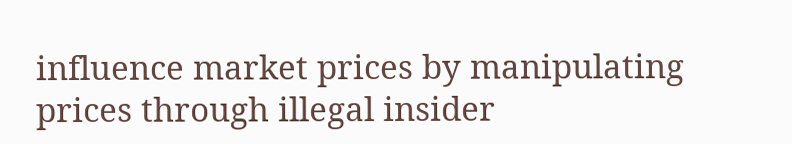influence market prices by manipulating prices through illegal insider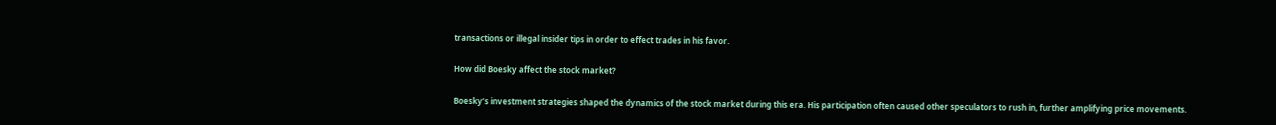transactions or illegal insider tips in order to effect trades in his favor.

How did Boesky affect the stock market?

Boesky’s investment strategies shaped the dynamics of the stock market during this era. His participation often caused other speculators to rush in, further amplifying price movements.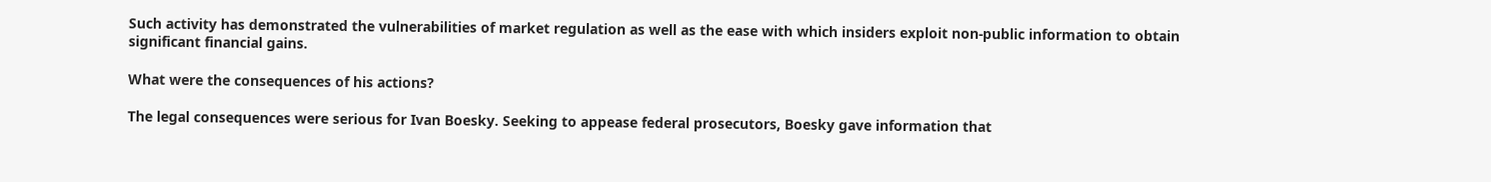Such activity has demonstrated the vulnerabilities of market regulation as well as the ease with which insiders exploit non-public information to obtain significant financial gains.

What were the consequences of his actions?

The legal consequences were serious for Ivan Boesky. Seeking to appease federal prosecutors, Boesky gave information that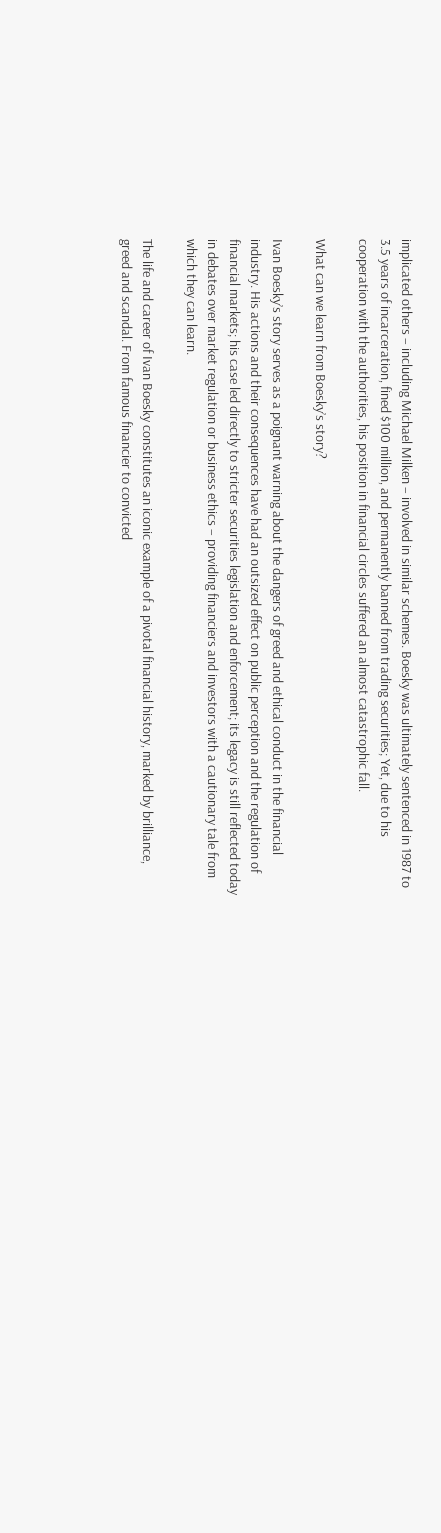implicated others – including Michael Milken – involved in similar schemes. Boesky was ultimately sentenced in 1987 to 3.5 years of incarceration, fined $100 million, and permanently banned from trading securities; Yet, due to his cooperation with the authorities, his position in financial circles suffered an almost catastrophic fall.

What can we learn from Boesky’s story?

Ivan Boesky’s story serves as a poignant warning about the dangers of greed and ethical conduct in the financial industry. His actions and their consequences have had an outsized effect on public perception and the regulation of financial markets; his case led directly to stricter securities legislation and enforcement; its legacy is still reflected today in debates over market regulation or business ethics – providing financiers and investors with a cautionary tale from which they can learn.

The life and career of Ivan Boesky constitutes an iconic example of a pivotal financial history, marked by brilliance, greed and scandal. From famous financier to convicted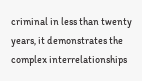criminal in less than twenty years, it demonstrates the complex interrelationships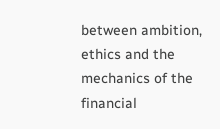between ambition, ethics and the mechanics of the financial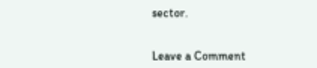sector.


Leave a Comment